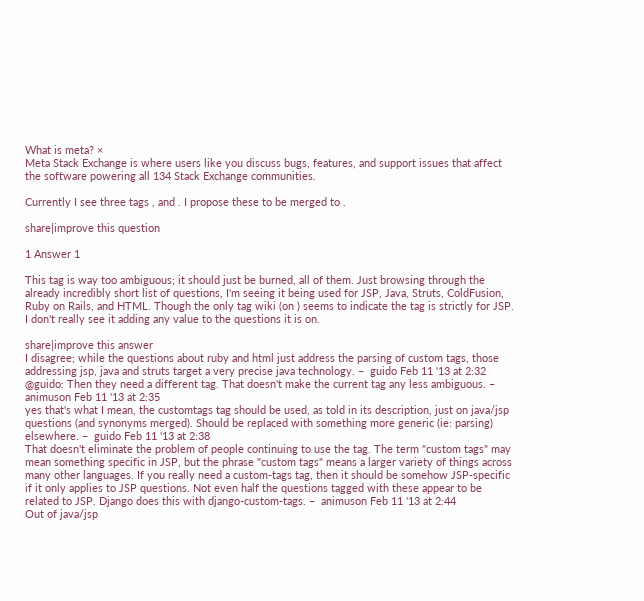What is meta? ×
Meta Stack Exchange is where users like you discuss bugs, features, and support issues that affect the software powering all 134 Stack Exchange communities.

Currently I see three tags , and . I propose these to be merged to .

share|improve this question

1 Answer 1

This tag is way too ambiguous; it should just be burned, all of them. Just browsing through the already incredibly short list of questions, I'm seeing it being used for JSP, Java, Struts, ColdFusion, Ruby on Rails, and HTML. Though the only tag wiki (on ) seems to indicate the tag is strictly for JSP. I don't really see it adding any value to the questions it is on.

share|improve this answer
I disagree; while the questions about ruby and html just address the parsing of custom tags, those addressing jsp, java and struts target a very precise java technology. –  guido Feb 11 '13 at 2:32
@guido: Then they need a different tag. That doesn't make the current tag any less ambiguous. –  animuson Feb 11 '13 at 2:35
yes that's what I mean, the customtags tag should be used, as told in its description, just on java/jsp questions (and synonyms merged). Should be replaced with something more generic (ie: parsing) elsewhere. –  guido Feb 11 '13 at 2:38
That doesn't eliminate the problem of people continuing to use the tag. The term "custom tags" may mean something specific in JSP, but the phrase "custom tags" means a larger variety of things across many other languages. If you really need a custom-tags tag, then it should be somehow JSP-specific if it only applies to JSP questions. Not even half the questions tagged with these appear to be related to JSP. Django does this with django-custom-tags. –  animuson Feb 11 '13 at 2:44
Out of java/jsp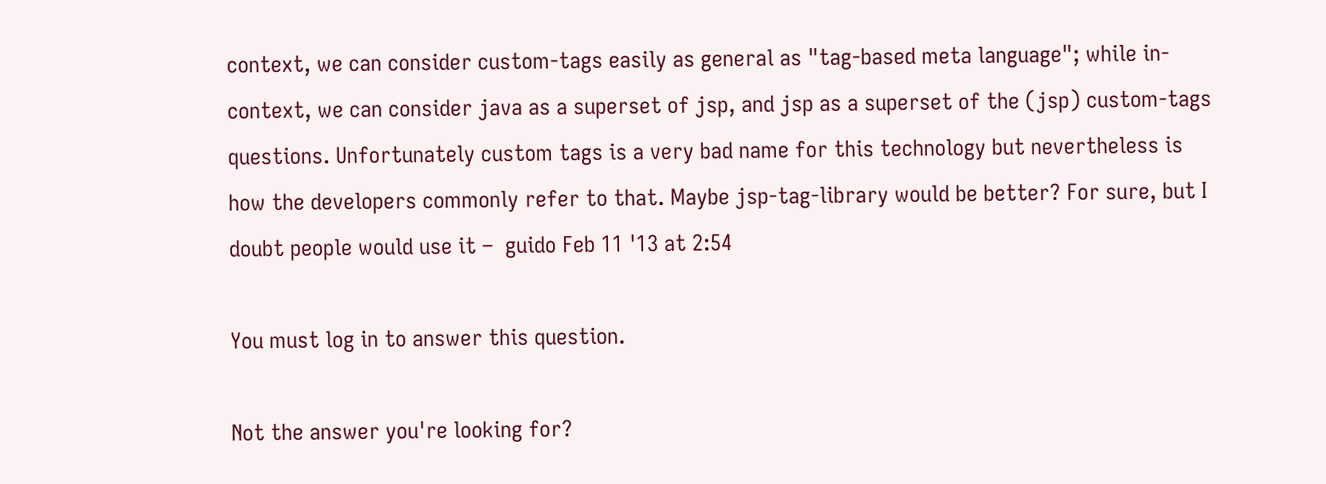context, we can consider custom-tags easily as general as "tag-based meta language"; while in-context, we can consider java as a superset of jsp, and jsp as a superset of the (jsp) custom-tags questions. Unfortunately custom tags is a very bad name for this technology but nevertheless is how the developers commonly refer to that. Maybe jsp-tag-library would be better? For sure, but I doubt people would use it –  guido Feb 11 '13 at 2:54

You must log in to answer this question.

Not the answer you're looking for?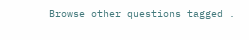Browse other questions tagged .